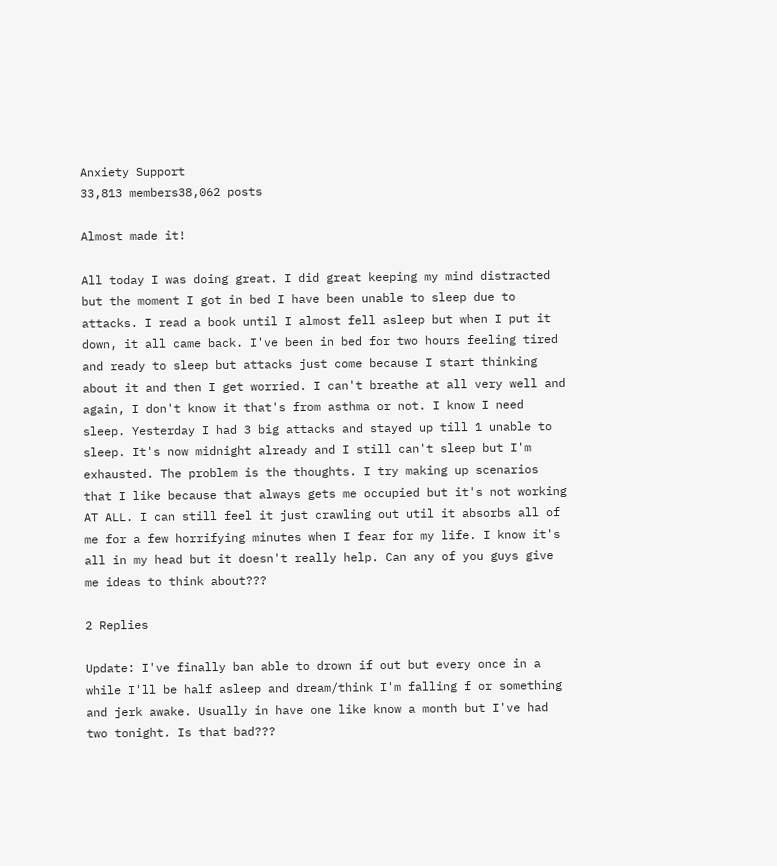Anxiety Support
33,813 members38,062 posts

Almost made it!

All today I was doing great. I did great keeping my mind distracted but the moment I got in bed I have been unable to sleep due to attacks. I read a book until I almost fell asleep but when I put it down, it all came back. I've been in bed for two hours feeling tired and ready to sleep but attacks just come because I start thinking about it and then I get worried. I can't breathe at all very well and again, I don't know it that's from asthma or not. I know I need sleep. Yesterday I had 3 big attacks and stayed up till 1 unable to sleep. It's now midnight already and I still can't sleep but I'm exhausted. The problem is the thoughts. I try making up scenarios that I like because that always gets me occupied but it's not working AT ALL. I can still feel it just crawling out util it absorbs all of me for a few horrifying minutes when I fear for my life. I know it's all in my head but it doesn't really help. Can any of you guys give me ideas to think about???

2 Replies

Update: I've finally ban able to drown if out but every once in a while I'll be half asleep and dream/think I'm falling f or something and jerk awake. Usually in have one like know a month but I've had two tonight. Is that bad???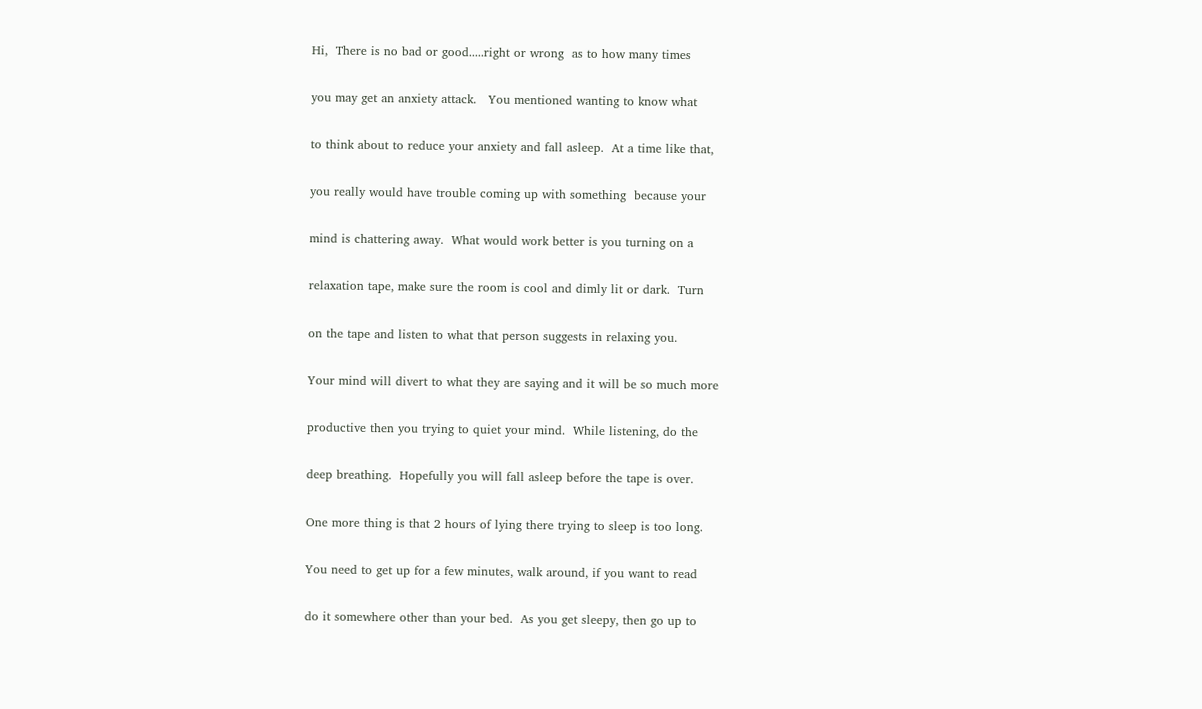Hi,  There is no bad or good.....right or wrong  as to how many times

you may get an anxiety attack.   You mentioned wanting to know what

to think about to reduce your anxiety and fall asleep.  At a time like that,

you really would have trouble coming up with something  because your

mind is chattering away.  What would work better is you turning on a

relaxation tape, make sure the room is cool and dimly lit or dark.  Turn

on the tape and listen to what that person suggests in relaxing you.

Your mind will divert to what they are saying and it will be so much more

productive then you trying to quiet your mind.  While listening, do the

deep breathing.  Hopefully you will fall asleep before the tape is over.

One more thing is that 2 hours of lying there trying to sleep is too long.

You need to get up for a few minutes, walk around, if you want to read

do it somewhere other than your bed.  As you get sleepy, then go up to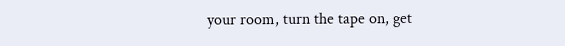your room, turn the tape on, get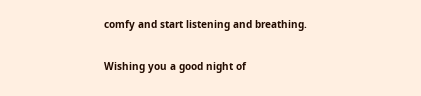comfy and start listening and breathing.

Wishing you a good night of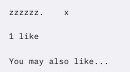zzzzzz.    x

1 like

You may also like...